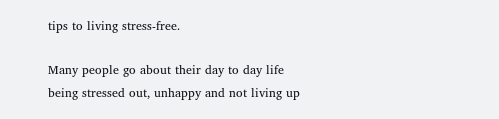tips to living stress-free.

Many people go about their day to day life being stressed out, unhappy and not living up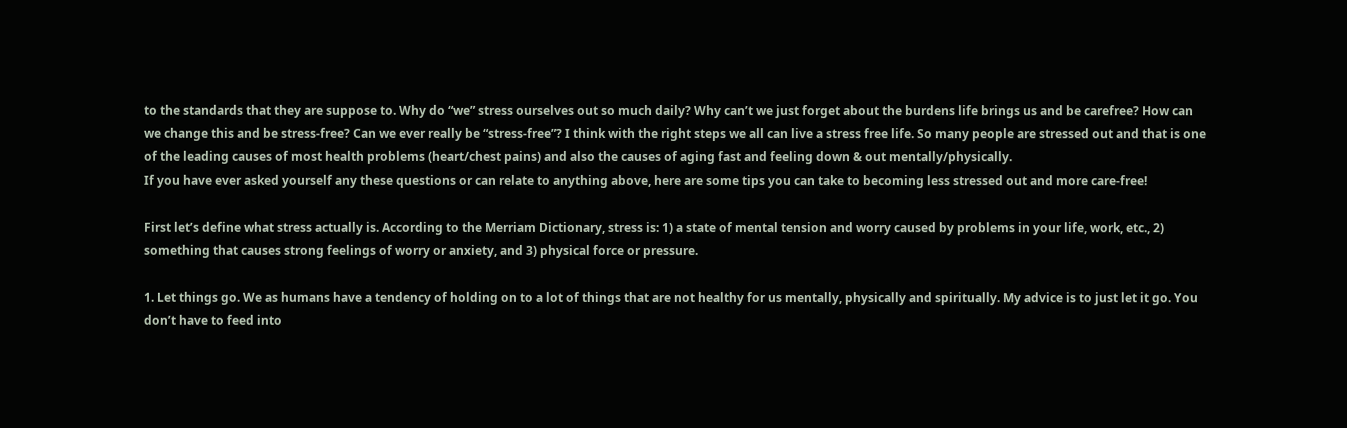to the standards that they are suppose to. Why do “we” stress ourselves out so much daily? Why can’t we just forget about the burdens life brings us and be carefree? How can we change this and be stress-free? Can we ever really be “stress-free”? I think with the right steps we all can live a stress free life. So many people are stressed out and that is one of the leading causes of most health problems (heart/chest pains) and also the causes of aging fast and feeling down & out mentally/physically.
If you have ever asked yourself any these questions or can relate to anything above, here are some tips you can take to becoming less stressed out and more care-free!

First let’s define what stress actually is. According to the Merriam Dictionary, stress is: 1) a state of mental tension and worry caused by problems in your life, work, etc., 2) something that causes strong feelings of worry or anxiety, and 3) physical force or pressure.

1. Let things go. We as humans have a tendency of holding on to a lot of things that are not healthy for us mentally, physically and spiritually. My advice is to just let it go. You don’t have to feed into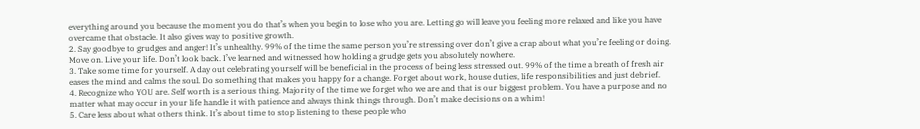everything around you because the moment you do that’s when you begin to lose who you are. Letting go will leave you feeling more relaxed and like you have overcame that obstacle. It also gives way to positive growth.
2. Say goodbye to grudges and anger! It’s unhealthy. 99% of the time the same person you’re stressing over don’t give a crap about what you’re feeling or doing. Move on. Live your life. Don’t look back. I’ve learned and witnessed how holding a grudge gets you absolutely nowhere.
3. Take some time for yourself. A day out celebrating yourself will be beneficial in the process of being less stressed out. 99% of the time a breath of fresh air eases the mind and calms the soul. Do something that makes you happy for a change. Forget about work, house duties, life responsibilities and just debrief.
4. Recognize who YOU are. Self worth is a serious thing. Majority of the time we forget who we are and that is our biggest problem. You have a purpose and no matter what may occur in your life handle it with patience and always think things through. Don’t make decisions on a whim!
5. Care less about what others think. It’s about time to stop listening to these people who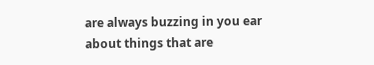are always buzzing in you ear about things that are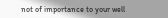not of importance to your well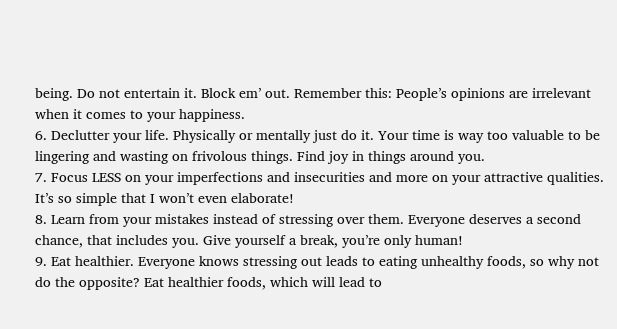being. Do not entertain it. Block em’ out. Remember this: People’s opinions are irrelevant when it comes to your happiness.
6. Declutter your life. Physically or mentally just do it. Your time is way too valuable to be lingering and wasting on frivolous things. Find joy in things around you.
7. Focus LESS on your imperfections and insecurities and more on your attractive qualities. It’s so simple that I won’t even elaborate!
8. Learn from your mistakes instead of stressing over them. Everyone deserves a second chance, that includes you. Give yourself a break, you’re only human!
9. Eat healthier. Everyone knows stressing out leads to eating unhealthy foods, so why not do the opposite? Eat healthier foods, which will lead to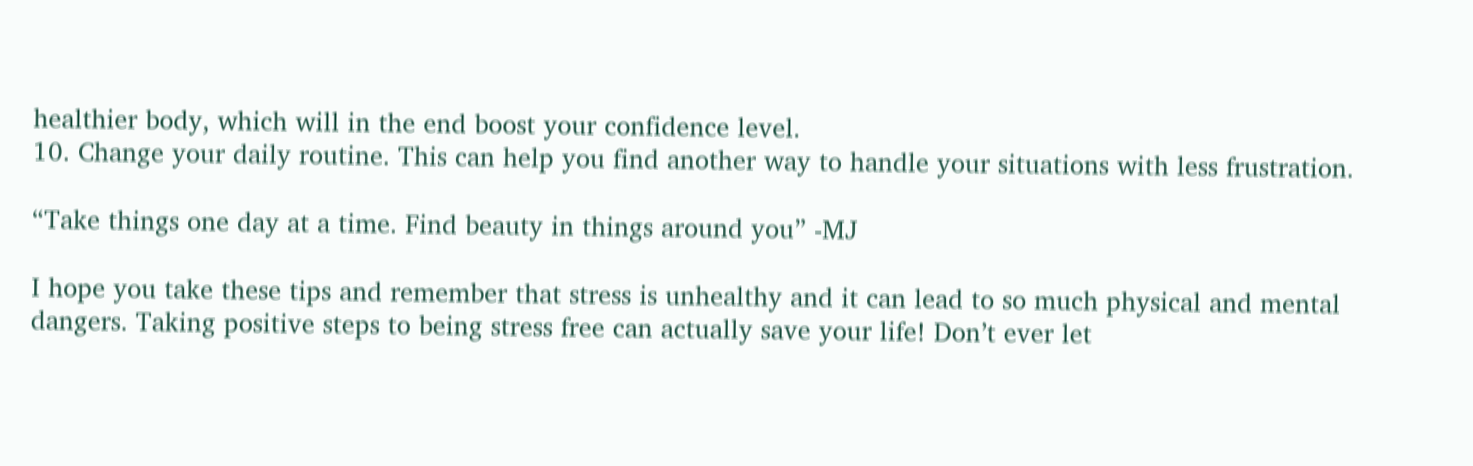healthier body, which will in the end boost your confidence level.
10. Change your daily routine. This can help you find another way to handle your situations with less frustration.

“Take things one day at a time. Find beauty in things around you” -MJ

I hope you take these tips and remember that stress is unhealthy and it can lead to so much physical and mental dangers. Taking positive steps to being stress free can actually save your life! Don’t ever let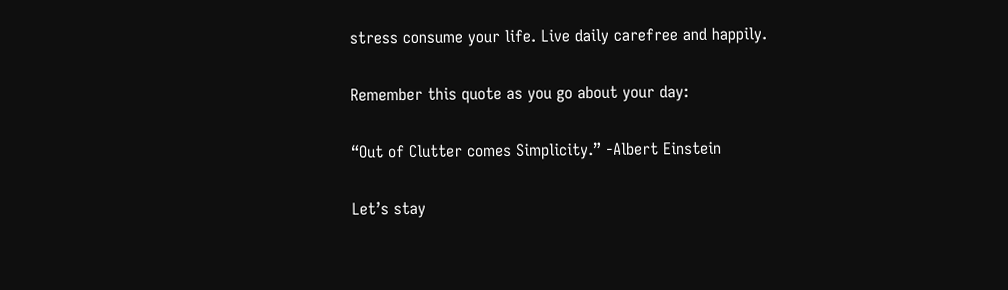stress consume your life. Live daily carefree and happily.

Remember this quote as you go about your day:

“Out of Clutter comes Simplicity.” -Albert Einstein

Let’s stay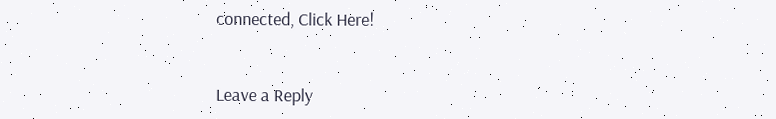connected, Click Here!


Leave a Reply